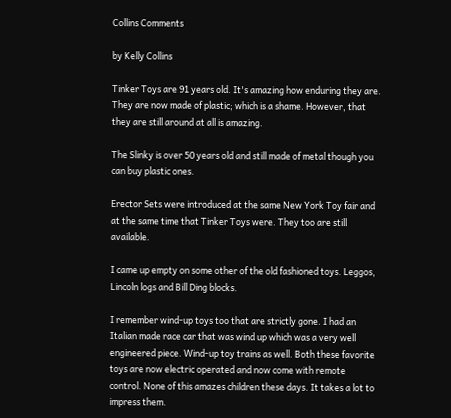Collins Comments

by Kelly Collins

Tinker Toys are 91 years old. It's amazing how enduring they are. They are now made of plastic; which is a shame. However, that they are still around at all is amazing.

The Slinky is over 50 years old and still made of metal though you can buy plastic ones.

Erector Sets were introduced at the same New York Toy fair and at the same time that Tinker Toys were. They too are still available.

I came up empty on some other of the old fashioned toys. Leggos, Lincoln logs and Bill Ding blocks.

I remember wind-up toys too that are strictly gone. I had an Italian made race car that was wind up which was a very well engineered piece. Wind-up toy trains as well. Both these favorite toys are now electric operated and now come with remote control. None of this amazes children these days. It takes a lot to impress them.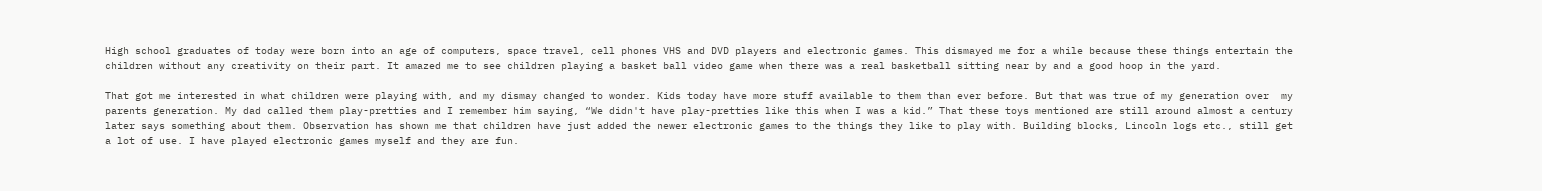High school graduates of today were born into an age of computers, space travel, cell phones VHS and DVD players and electronic games. This dismayed me for a while because these things entertain the children without any creativity on their part. It amazed me to see children playing a basket ball video game when there was a real basketball sitting near by and a good hoop in the yard.

That got me interested in what children were playing with, and my dismay changed to wonder. Kids today have more stuff available to them than ever before. But that was true of my generation over  my parents generation. My dad called them play-pretties and I remember him saying, “We didn't have play-pretties like this when I was a kid.” That these toys mentioned are still around almost a century later says something about them. Observation has shown me that children have just added the newer electronic games to the things they like to play with. Building blocks, Lincoln logs etc., still get a lot of use. I have played electronic games myself and they are fun.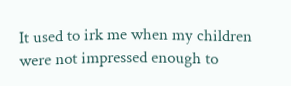It used to irk me when my children were not impressed enough to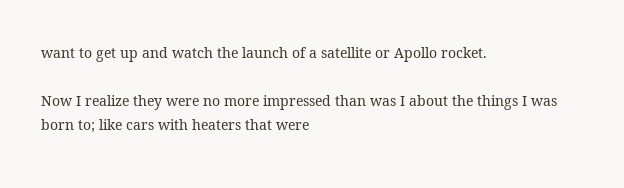want to get up and watch the launch of a satellite or Apollo rocket.

Now I realize they were no more impressed than was I about the things I was born to; like cars with heaters that were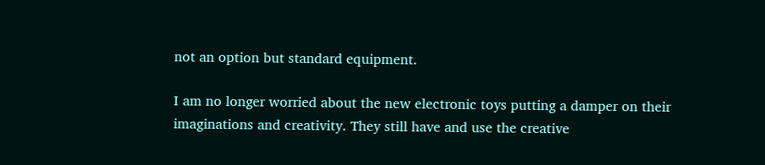not an option but standard equipment.

I am no longer worried about the new electronic toys putting a damper on their imaginations and creativity. They still have and use the creative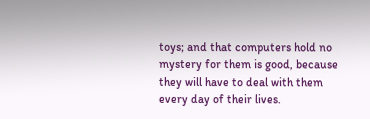toys; and that computers hold no mystery for them is good, because they will have to deal with them every day of their lives.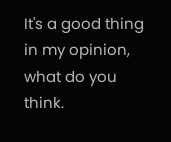It's a good thing in my opinion, what do you think.